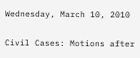Wednesday, March 10, 2010

Civil Cases: Motions after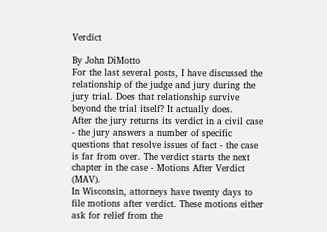Verdict

By John DiMotto
For the last several posts, I have discussed the relationship of the judge and jury during the jury trial. Does that relationship survive beyond the trial itself? It actually does.
After the jury returns its verdict in a civil case - the jury answers a number of specific questions that resolve issues of fact - the case is far from over. The verdict starts the next chapter in the case - Motions After Verdict (MAV).
In Wisconsin, attorneys have twenty days to file motions after verdict. These motions either ask for relief from the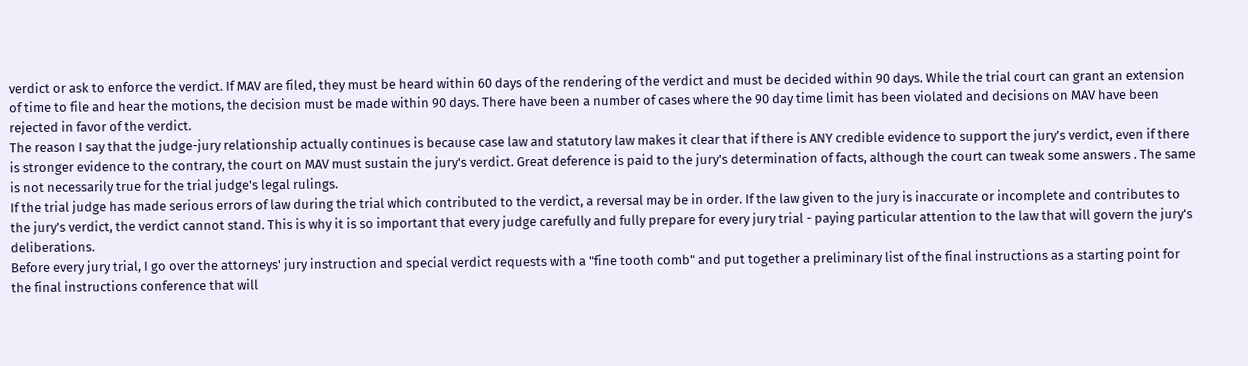verdict or ask to enforce the verdict. If MAV are filed, they must be heard within 60 days of the rendering of the verdict and must be decided within 90 days. While the trial court can grant an extension of time to file and hear the motions, the decision must be made within 90 days. There have been a number of cases where the 90 day time limit has been violated and decisions on MAV have been rejected in favor of the verdict.
The reason I say that the judge-jury relationship actually continues is because case law and statutory law makes it clear that if there is ANY credible evidence to support the jury's verdict, even if there is stronger evidence to the contrary, the court on MAV must sustain the jury's verdict. Great deference is paid to the jury's determination of facts, although the court can tweak some answers . The same is not necessarily true for the trial judge's legal rulings.
If the trial judge has made serious errors of law during the trial which contributed to the verdict, a reversal may be in order. If the law given to the jury is inaccurate or incomplete and contributes to the jury's verdict, the verdict cannot stand. This is why it is so important that every judge carefully and fully prepare for every jury trial - paying particular attention to the law that will govern the jury's deliberations.
Before every jury trial, I go over the attorneys' jury instruction and special verdict requests with a "fine tooth comb" and put together a preliminary list of the final instructions as a starting point for the final instructions conference that will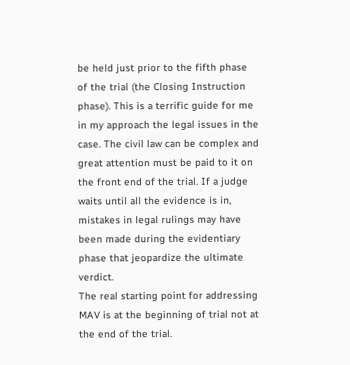be held just prior to the fifth phase of the trial (the Closing Instruction phase). This is a terrific guide for me in my approach the legal issues in the case. The civil law can be complex and great attention must be paid to it on the front end of the trial. If a judge waits until all the evidence is in, mistakes in legal rulings may have been made during the evidentiary phase that jeopardize the ultimate verdict.
The real starting point for addressing MAV is at the beginning of trial not at the end of the trial.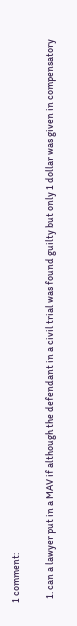1 comment:

  1. can a lawyer put in a MAV if although the defendant in a civil trial was found guilty but only 1 dollar was given in compensatory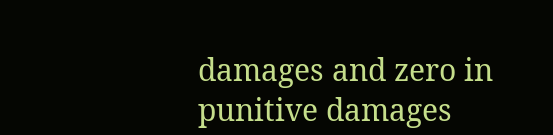damages and zero in punitive damages